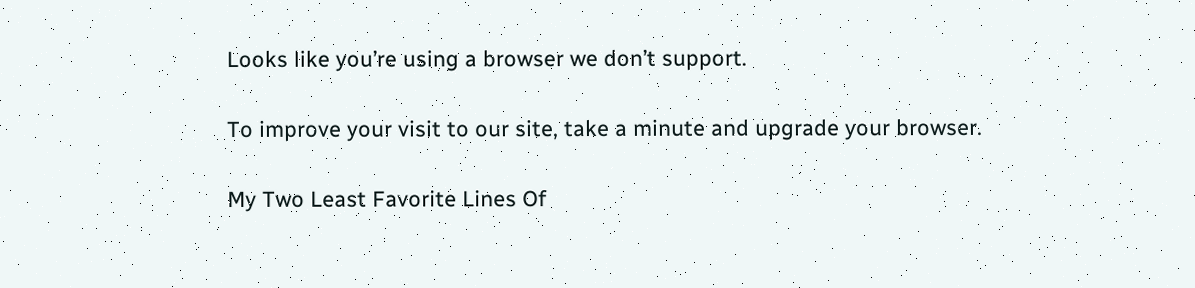Looks like you’re using a browser we don’t support.

To improve your visit to our site, take a minute and upgrade your browser.

My Two Least Favorite Lines Of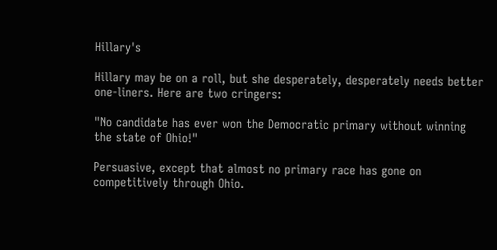Hillary's

Hillary may be on a roll, but she desperately, desperately needs better one-liners. Here are two cringers:

"No candidate has ever won the Democratic primary without winning the state of Ohio!"

Persuasive, except that almost no primary race has gone on competitively through Ohio.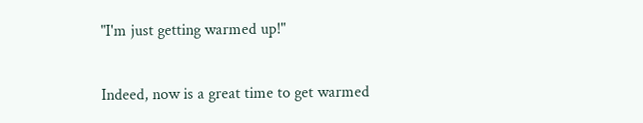"I'm just getting warmed up!"

Indeed, now is a great time to get warmed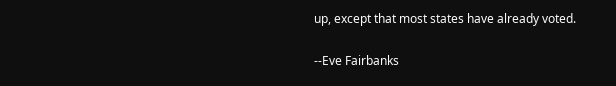up, except that most states have already voted.

--Eve Fairbanks